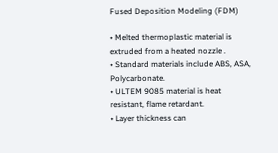Fused Deposition Modeling (FDM)

• Melted thermoplastic material is extruded from a heated nozzle .
• Standard materials include ABS, ASA, Polycarbonate.
• ULTEM 9085 material is heat resistant, flame retardant.
• Layer thickness can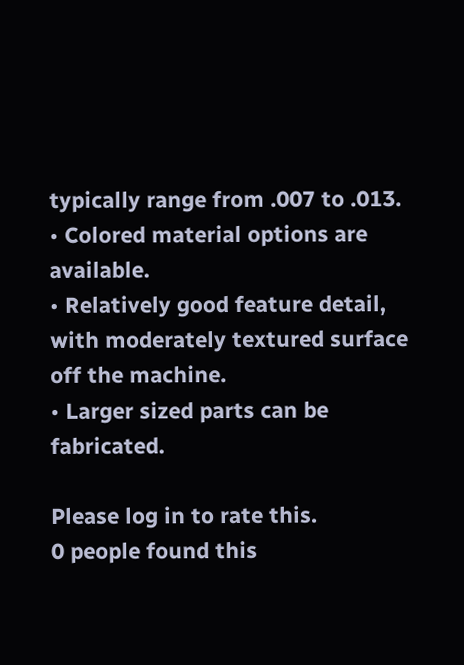typically range from .007 to .013.
• Colored material options are available.
• Relatively good feature detail, with moderately textured surface off the machine.
• Larger sized parts can be fabricated.

Please log in to rate this.
0 people found this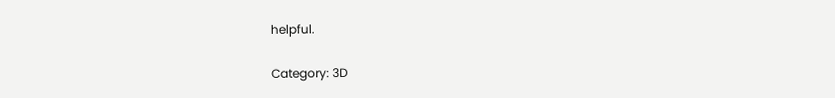helpful.

Category: 3D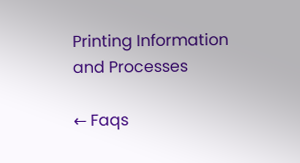Printing Information and Processes

← Faqs